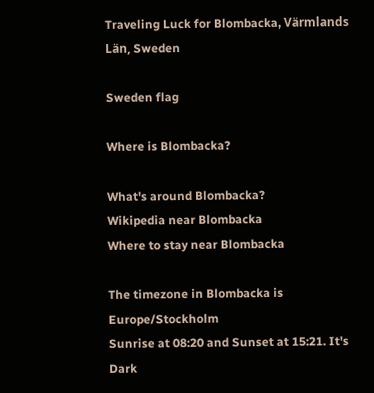Traveling Luck for Blombacka, Värmlands Län, Sweden

Sweden flag

Where is Blombacka?

What's around Blombacka?
Wikipedia near Blombacka
Where to stay near Blombacka

The timezone in Blombacka is Europe/Stockholm
Sunrise at 08:20 and Sunset at 15:21. It's Dark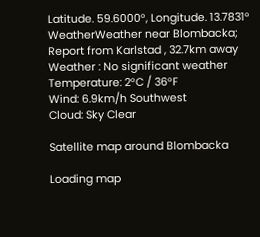Latitude. 59.6000°, Longitude. 13.7831°
WeatherWeather near Blombacka; Report from Karlstad , 32.7km away
Weather : No significant weather
Temperature: 2°C / 36°F
Wind: 6.9km/h Southwest
Cloud: Sky Clear

Satellite map around Blombacka

Loading map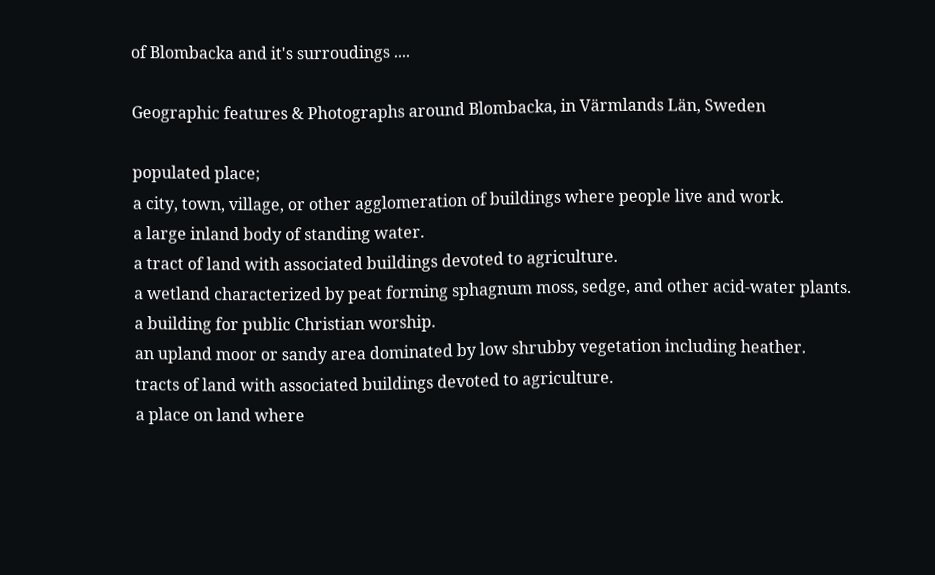of Blombacka and it's surroudings ....

Geographic features & Photographs around Blombacka, in Värmlands Län, Sweden

populated place;
a city, town, village, or other agglomeration of buildings where people live and work.
a large inland body of standing water.
a tract of land with associated buildings devoted to agriculture.
a wetland characterized by peat forming sphagnum moss, sedge, and other acid-water plants.
a building for public Christian worship.
an upland moor or sandy area dominated by low shrubby vegetation including heather.
tracts of land with associated buildings devoted to agriculture.
a place on land where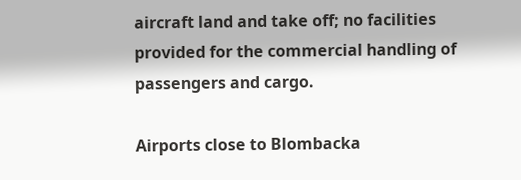aircraft land and take off; no facilities provided for the commercial handling of passengers and cargo.

Airports close to Blombacka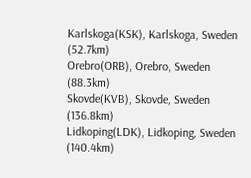Karlskoga(KSK), Karlskoga, Sweden (52.7km)
Orebro(ORB), Orebro, Sweden (88.3km)
Skovde(KVB), Skovde, Sweden (136.8km)
Lidkoping(LDK), Lidkoping, Sweden (140.4km)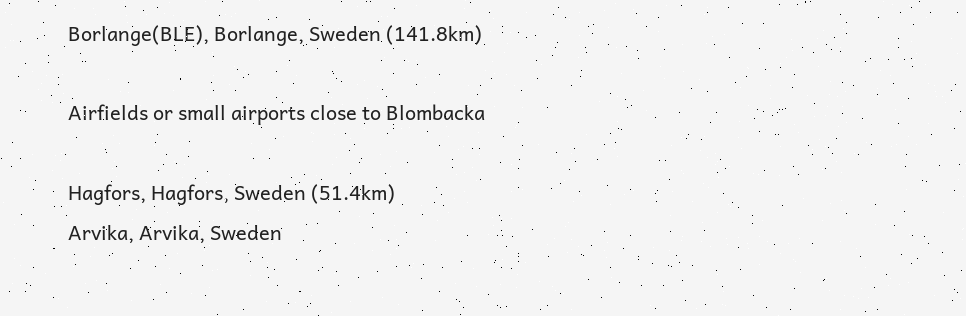Borlange(BLE), Borlange, Sweden (141.8km)

Airfields or small airports close to Blombacka

Hagfors, Hagfors, Sweden (51.4km)
Arvika, Arvika, Sweden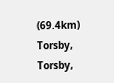(69.4km)
Torsby, Torsby,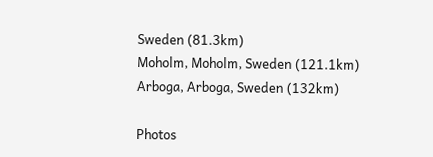Sweden (81.3km)
Moholm, Moholm, Sweden (121.1km)
Arboga, Arboga, Sweden (132km)

Photos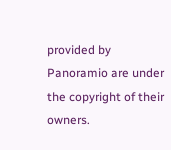provided by Panoramio are under the copyright of their owners.